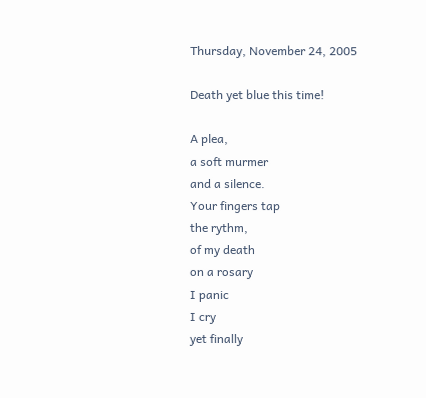Thursday, November 24, 2005

Death yet blue this time!

A plea,
a soft murmer
and a silence.
Your fingers tap
the rythm,
of my death
on a rosary
I panic
I cry
yet finally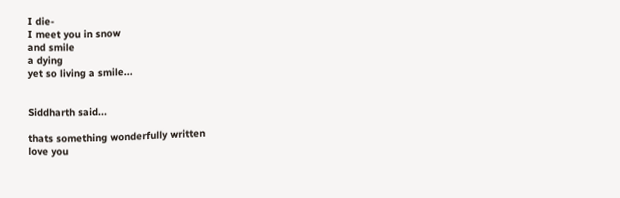I die-
I meet you in snow
and smile
a dying
yet so living a smile...


Siddharth said...

thats something wonderfully written
love you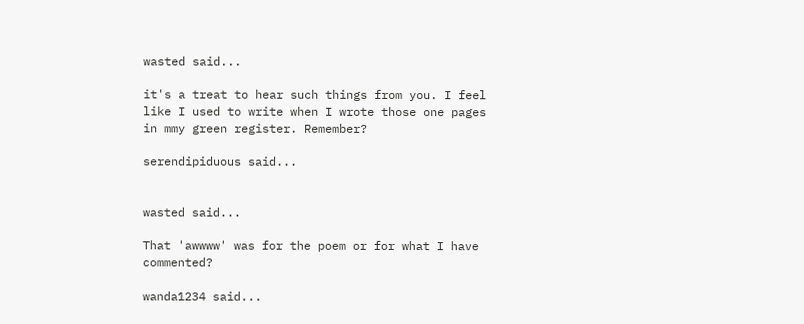wasted said...

it's a treat to hear such things from you. I feel like I used to write when I wrote those one pages in mmy green register. Remember?

serendipiduous said...


wasted said...

That 'awwww' was for the poem or for what I have commented?

wanda1234 said...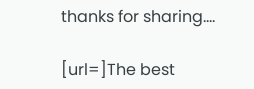thanks for sharing....

[url=]The best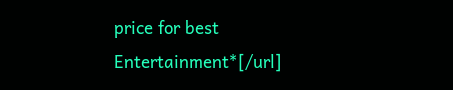price for best Entertainment*[/url]